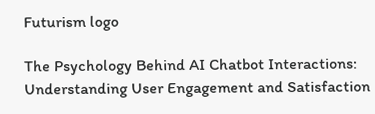Futurism logo

The Psychology Behind AI Chatbot Interactions: Understanding User Engagement and Satisfaction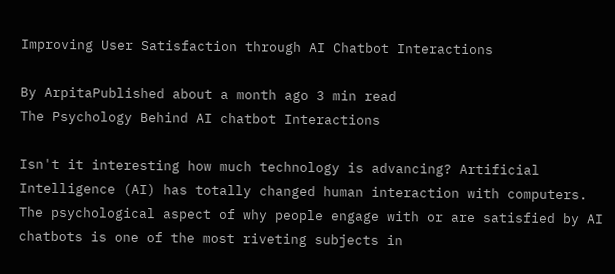Improving User Satisfaction through AI Chatbot Interactions

By ArpitaPublished about a month ago 3 min read
The Psychology Behind AI chatbot Interactions

Isn't it interesting how much technology is advancing? Artificial Intelligence (AI) has totally changed human interaction with computers. The psychological aspect of why people engage with or are satisfied by AI chatbots is one of the most riveting subjects in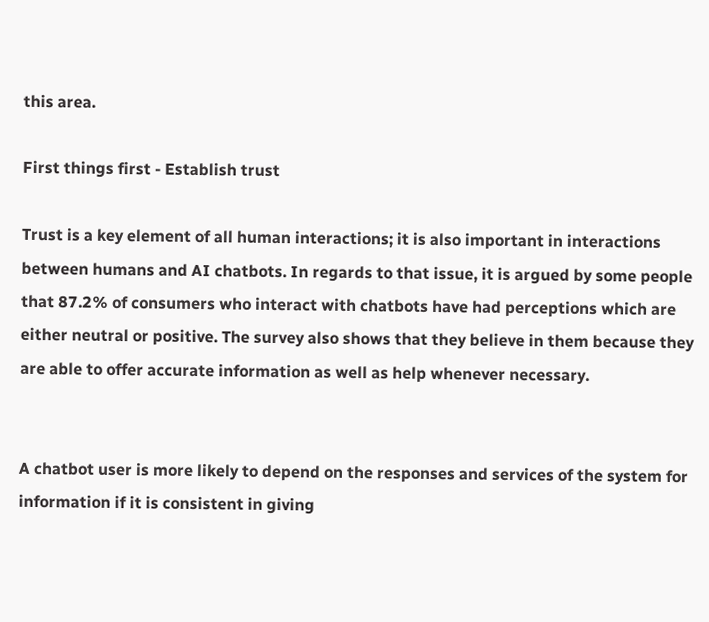this area.

First things first - Establish trust

Trust is a key element of all human interactions; it is also important in interactions between humans and AI chatbots. In regards to that issue, it is argued by some people that 87.2% of consumers who interact with chatbots have had perceptions which are either neutral or positive. The survey also shows that they believe in them because they are able to offer accurate information as well as help whenever necessary.


A chatbot user is more likely to depend on the responses and services of the system for information if it is consistent in giving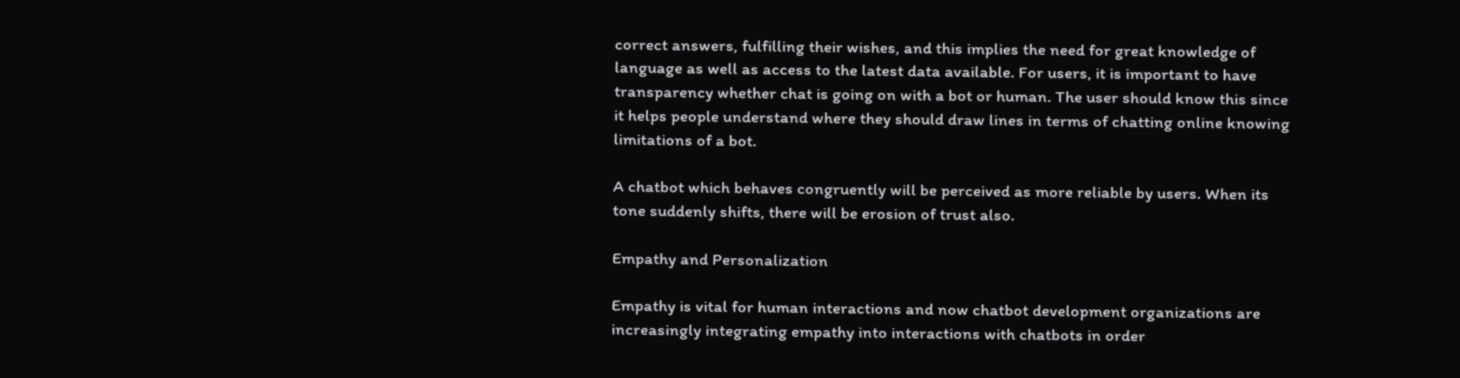correct answers, fulfilling their wishes, and this implies the need for great knowledge of language as well as access to the latest data available. For users, it is important to have transparency whether chat is going on with a bot or human. The user should know this since it helps people understand where they should draw lines in terms of chatting online knowing limitations of a bot.

A chatbot which behaves congruently will be perceived as more reliable by users. When its tone suddenly shifts, there will be erosion of trust also.

Empathy and Personalization

Empathy is vital for human interactions and now chatbot development organizations are increasingly integrating empathy into interactions with chatbots in order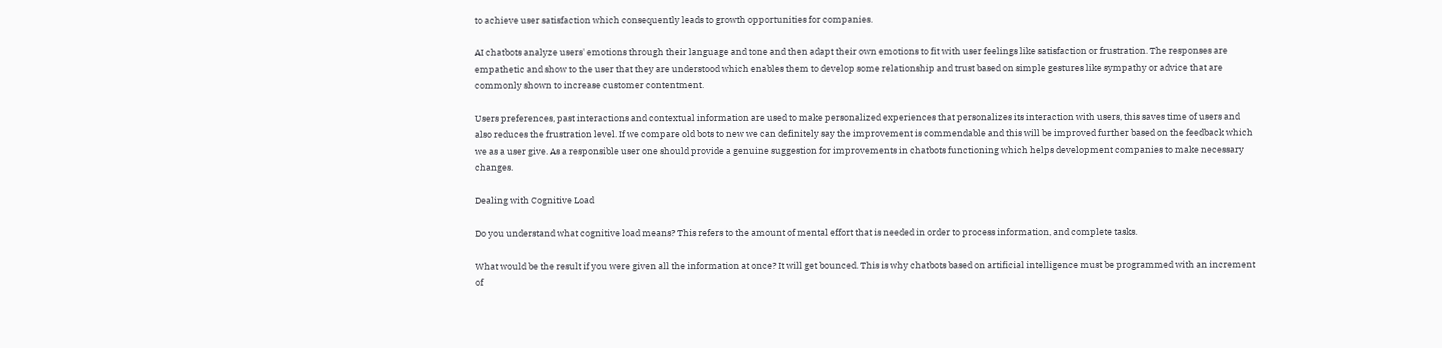to achieve user satisfaction which consequently leads to growth opportunities for companies.

AI chatbots analyze users' emotions through their language and tone and then adapt their own emotions to fit with user feelings like satisfaction or frustration. The responses are empathetic and show to the user that they are understood which enables them to develop some relationship and trust based on simple gestures like sympathy or advice that are commonly shown to increase customer contentment.

Users preferences, past interactions and contextual information are used to make personalized experiences that personalizes its interaction with users, this saves time of users and also reduces the frustration level. If we compare old bots to new we can definitely say the improvement is commendable and this will be improved further based on the feedback which we as a user give. As a responsible user one should provide a genuine suggestion for improvements in chatbots functioning which helps development companies to make necessary changes.

Dealing with Cognitive Load

Do you understand what cognitive load means? This refers to the amount of mental effort that is needed in order to process information, and complete tasks.

What would be the result if you were given all the information at once? It will get bounced. This is why chatbots based on artificial intelligence must be programmed with an increment of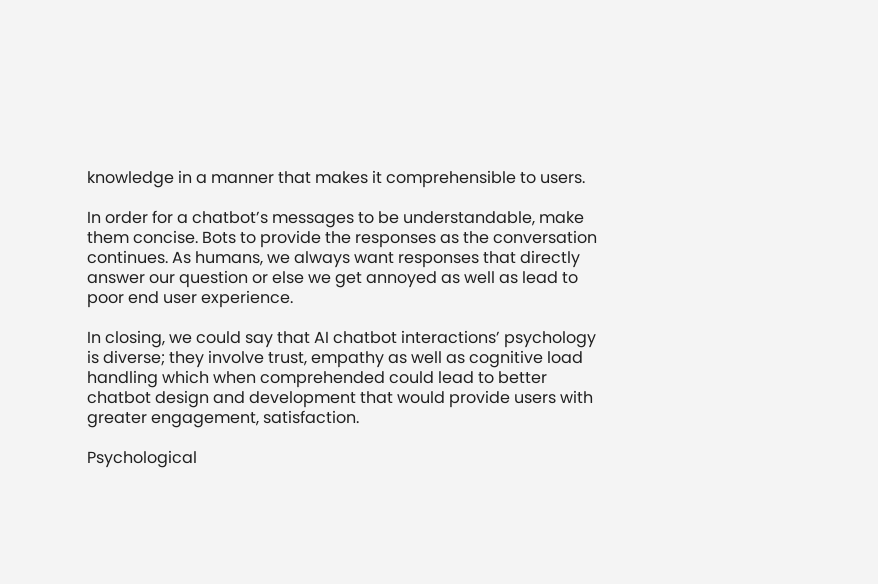knowledge in a manner that makes it comprehensible to users.

In order for a chatbot’s messages to be understandable, make them concise. Bots to provide the responses as the conversation continues. As humans, we always want responses that directly answer our question or else we get annoyed as well as lead to poor end user experience.

In closing, we could say that AI chatbot interactions’ psychology is diverse; they involve trust, empathy as well as cognitive load handling which when comprehended could lead to better chatbot design and development that would provide users with greater engagement, satisfaction.

Psychological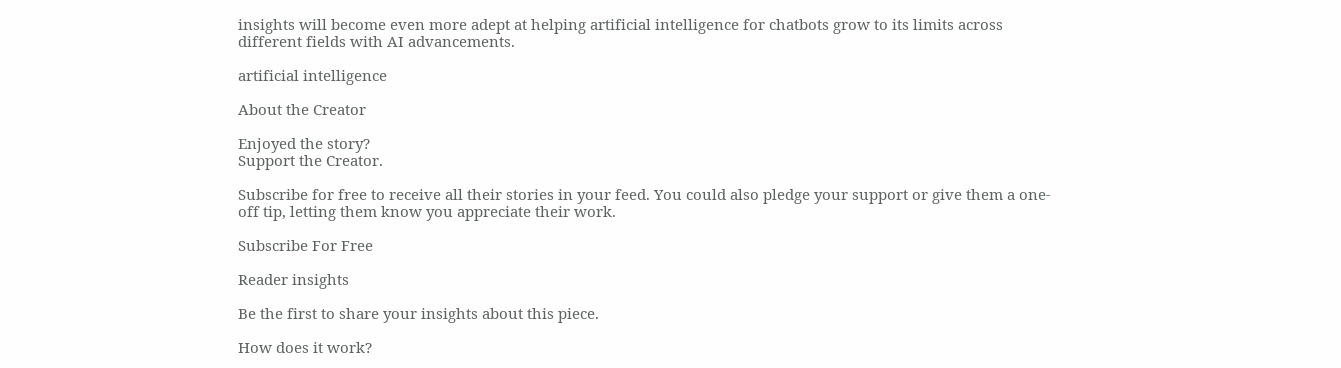insights will become even more adept at helping artificial intelligence for chatbots grow to its limits across different fields with AI advancements.

artificial intelligence

About the Creator

Enjoyed the story?
Support the Creator.

Subscribe for free to receive all their stories in your feed. You could also pledge your support or give them a one-off tip, letting them know you appreciate their work.

Subscribe For Free

Reader insights

Be the first to share your insights about this piece.

How does it work?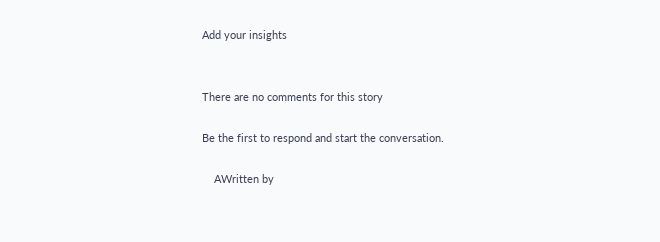Add your insights


There are no comments for this story

Be the first to respond and start the conversation.

    AWritten by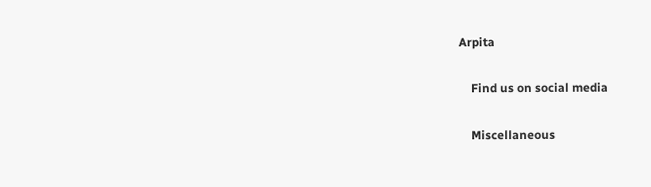Arpita

    Find us on social media

    Miscellaneous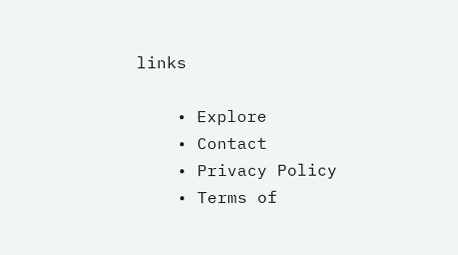links

    • Explore
    • Contact
    • Privacy Policy
    • Terms of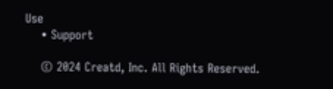Use
    • Support

    © 2024 Creatd, Inc. All Rights Reserved.